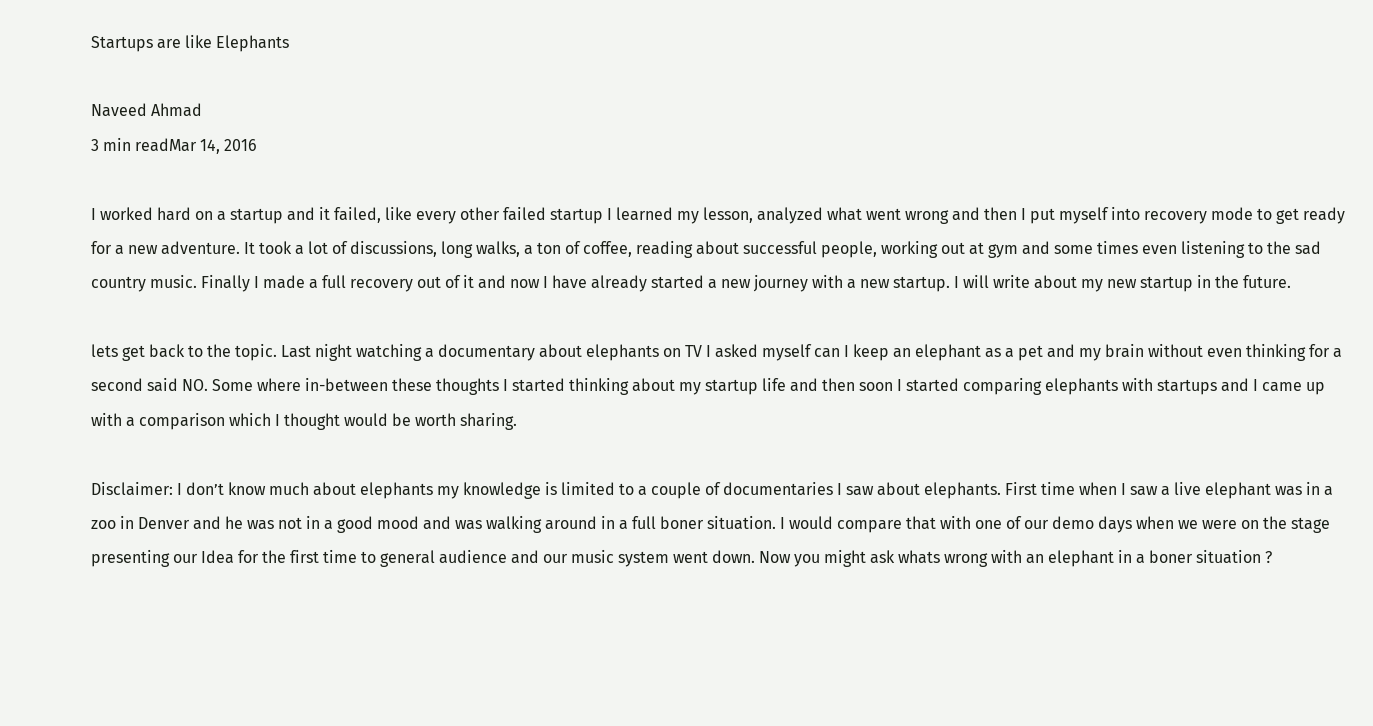Startups are like Elephants

Naveed Ahmad
3 min readMar 14, 2016

I worked hard on a startup and it failed, like every other failed startup I learned my lesson, analyzed what went wrong and then I put myself into recovery mode to get ready for a new adventure. It took a lot of discussions, long walks, a ton of coffee, reading about successful people, working out at gym and some times even listening to the sad country music. Finally I made a full recovery out of it and now I have already started a new journey with a new startup. I will write about my new startup in the future.

lets get back to the topic. Last night watching a documentary about elephants on TV I asked myself can I keep an elephant as a pet and my brain without even thinking for a second said NO. Some where in-between these thoughts I started thinking about my startup life and then soon I started comparing elephants with startups and I came up with a comparison which I thought would be worth sharing.

Disclaimer: I don’t know much about elephants my knowledge is limited to a couple of documentaries I saw about elephants. First time when I saw a live elephant was in a zoo in Denver and he was not in a good mood and was walking around in a full boner situation. I would compare that with one of our demo days when we were on the stage presenting our Idea for the first time to general audience and our music system went down. Now you might ask whats wrong with an elephant in a boner situation ?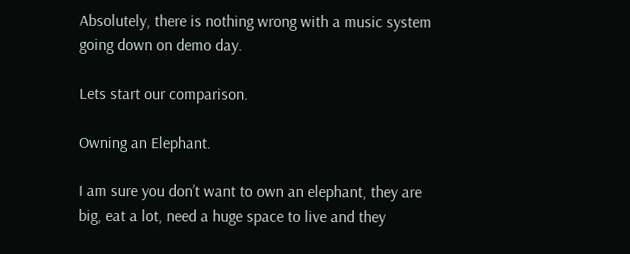Absolutely, there is nothing wrong with a music system going down on demo day.

Lets start our comparison.

Owning an Elephant.

I am sure you don’t want to own an elephant, they are big, eat a lot, need a huge space to live and they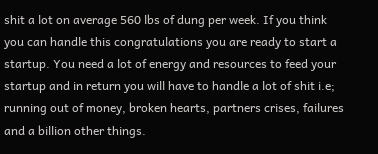shit a lot on average 560 lbs of dung per week. If you think you can handle this congratulations you are ready to start a startup. You need a lot of energy and resources to feed your startup and in return you will have to handle a lot of shit i.e; running out of money, broken hearts, partners crises, failures and a billion other things.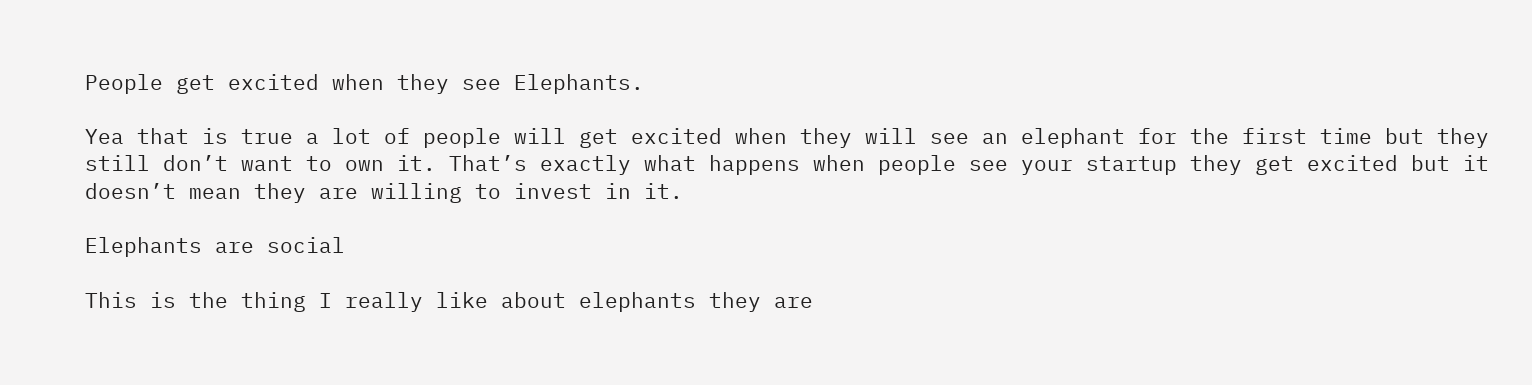People get excited when they see Elephants.

Yea that is true a lot of people will get excited when they will see an elephant for the first time but they still don’t want to own it. That’s exactly what happens when people see your startup they get excited but it doesn’t mean they are willing to invest in it.

Elephants are social

This is the thing I really like about elephants they are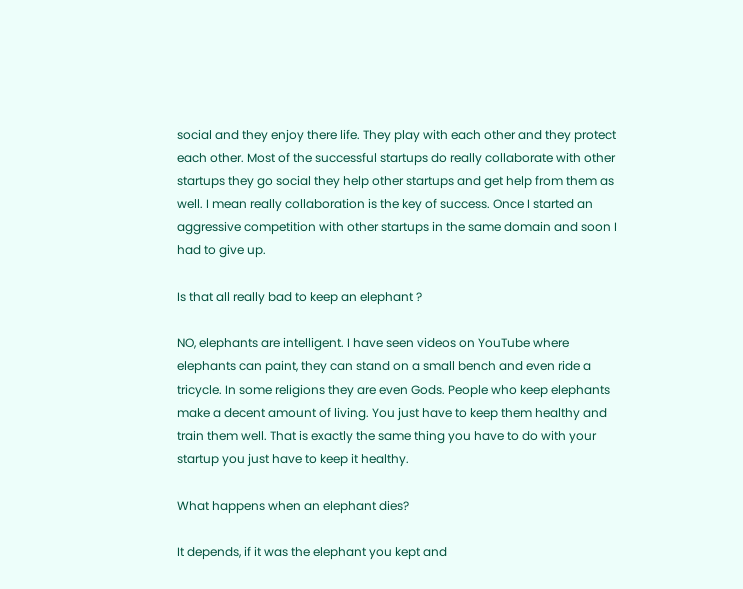social and they enjoy there life. They play with each other and they protect each other. Most of the successful startups do really collaborate with other startups they go social they help other startups and get help from them as well. I mean really collaboration is the key of success. Once I started an aggressive competition with other startups in the same domain and soon I had to give up.

Is that all really bad to keep an elephant ?

NO, elephants are intelligent. I have seen videos on YouTube where elephants can paint, they can stand on a small bench and even ride a tricycle. In some religions they are even Gods. People who keep elephants make a decent amount of living. You just have to keep them healthy and train them well. That is exactly the same thing you have to do with your startup you just have to keep it healthy.

What happens when an elephant dies?

It depends, if it was the elephant you kept and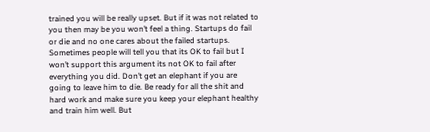trained you will be really upset. But if it was not related to you then may be you won’t feel a thing. Startups do fail or die and no one cares about the failed startups. Sometimes people will tell you that its OK to fail but I won’t support this argument its not OK to fail after everything you did. Don’t get an elephant if you are going to leave him to die. Be ready for all the shit and hard work and make sure you keep your elephant healthy and train him well. But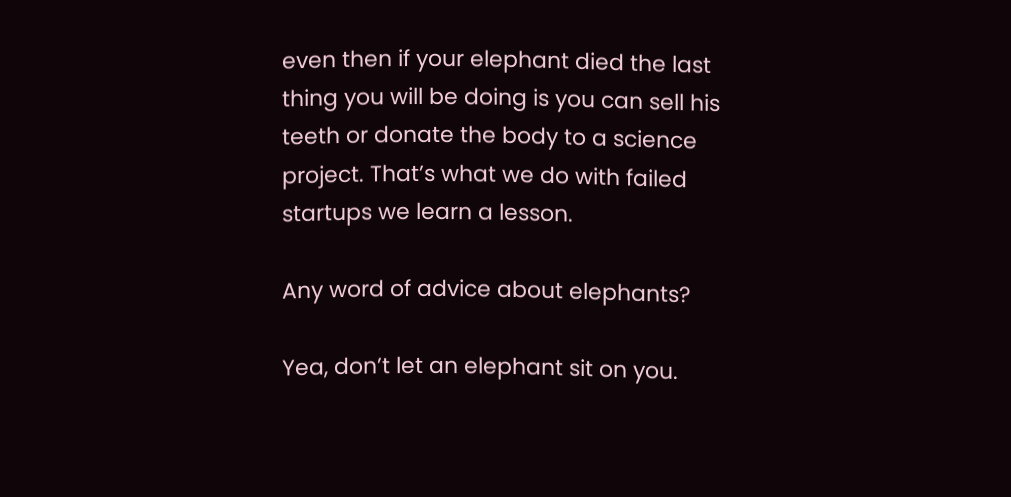even then if your elephant died the last thing you will be doing is you can sell his teeth or donate the body to a science project. That’s what we do with failed startups we learn a lesson.

Any word of advice about elephants?

Yea, don’t let an elephant sit on you.